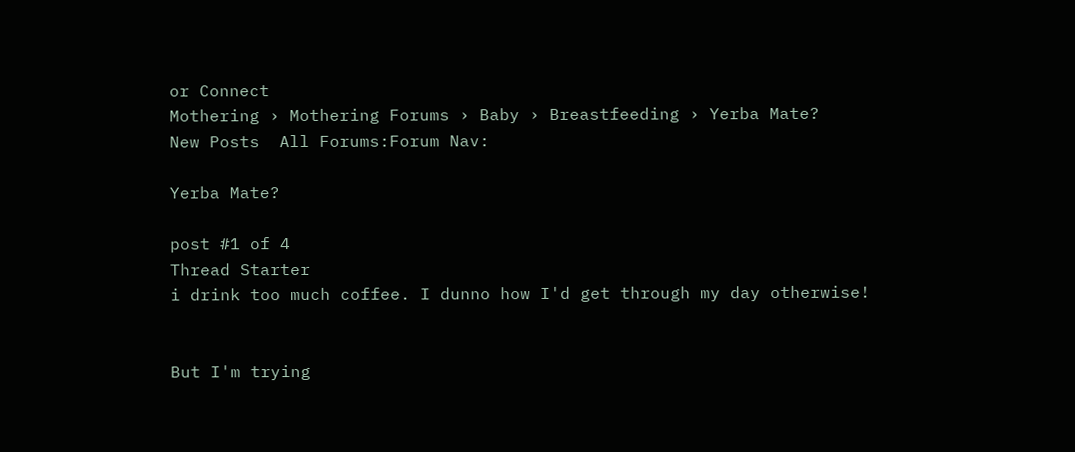or Connect
Mothering › Mothering Forums › Baby › Breastfeeding › Yerba Mate?
New Posts  All Forums:Forum Nav:

Yerba Mate?

post #1 of 4
Thread Starter
i drink too much coffee. I dunno how I'd get through my day otherwise!


But I'm trying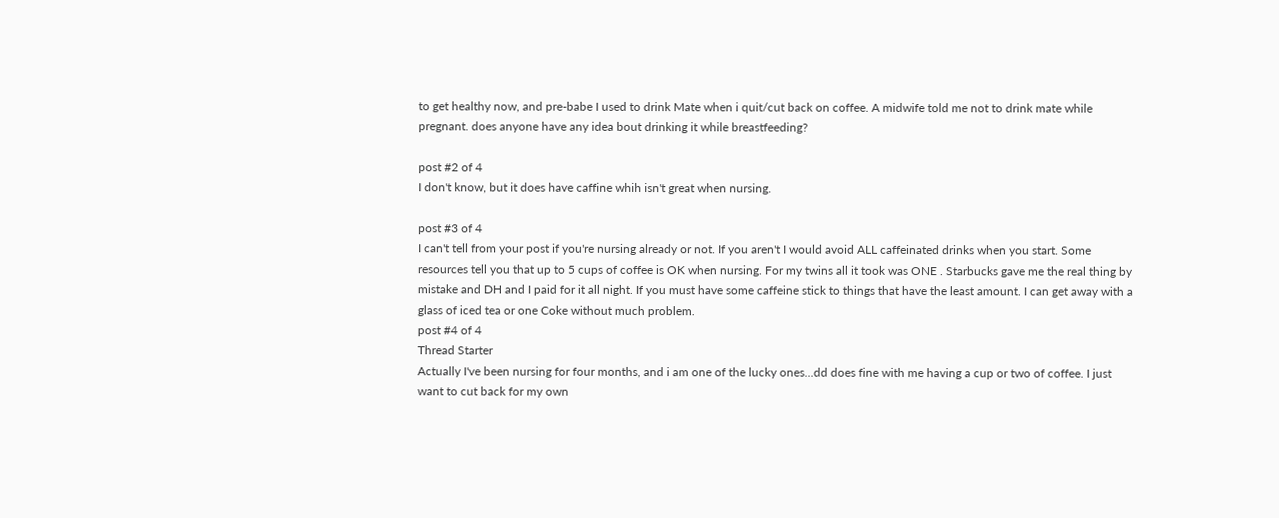to get healthy now, and pre-babe I used to drink Mate when i quit/cut back on coffee. A midwife told me not to drink mate while pregnant. does anyone have any idea bout drinking it while breastfeeding?

post #2 of 4
I don't know, but it does have caffine whih isn't great when nursing.

post #3 of 4
I can't tell from your post if you're nursing already or not. If you aren't I would avoid ALL caffeinated drinks when you start. Some resources tell you that up to 5 cups of coffee is OK when nursing. For my twins all it took was ONE . Starbucks gave me the real thing by mistake and DH and I paid for it all night. If you must have some caffeine stick to things that have the least amount. I can get away with a glass of iced tea or one Coke without much problem.
post #4 of 4
Thread Starter
Actually I've been nursing for four months, and i am one of the lucky ones...dd does fine with me having a cup or two of coffee. I just want to cut back for my own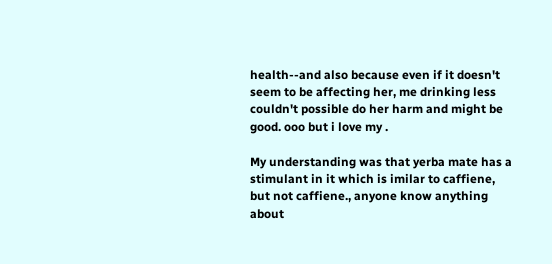health--and also because even if it doesn't seem to be affecting her, me drinking less couldn't possible do her harm and might be good. ooo but i love my .

My understanding was that yerba mate has a stimulant in it which is imilar to caffiene, but not caffiene., anyone know anything about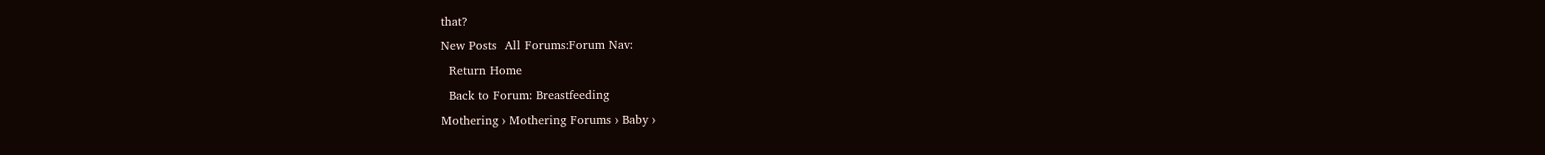that?
New Posts  All Forums:Forum Nav:
  Return Home
  Back to Forum: Breastfeeding
Mothering › Mothering Forums › Baby ›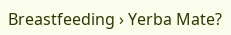Breastfeeding › Yerba Mate?